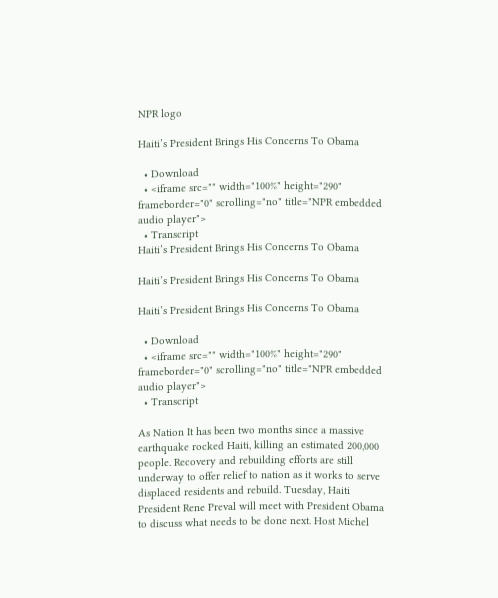NPR logo

Haiti’s President Brings His Concerns To Obama

  • Download
  • <iframe src="" width="100%" height="290" frameborder="0" scrolling="no" title="NPR embedded audio player">
  • Transcript
Haiti’s President Brings His Concerns To Obama

Haiti’s President Brings His Concerns To Obama

Haiti’s President Brings His Concerns To Obama

  • Download
  • <iframe src="" width="100%" height="290" frameborder="0" scrolling="no" title="NPR embedded audio player">
  • Transcript

As Nation It has been two months since a massive earthquake rocked Haiti, killing an estimated 200,000 people. Recovery and rebuilding efforts are still underway to offer relief to nation as it works to serve displaced residents and rebuild. Tuesday, Haiti President Rene Preval will meet with President Obama to discuss what needs to be done next. Host Michel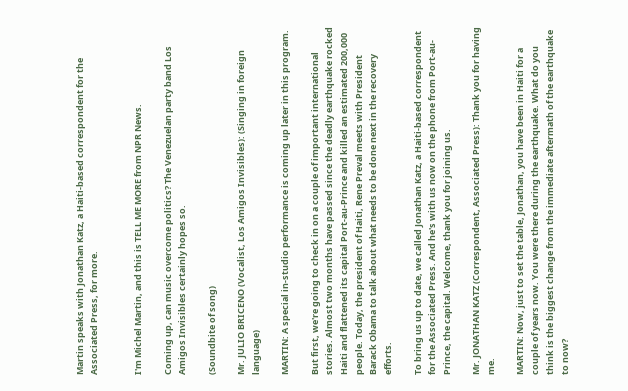Martin speaks with Jonathan Katz, a Haiti-based correspondent for the Associated Press, for more.


I'm Michel Martin, and this is TELL ME MORE from NPR News.

Coming up, can music overcome politics? The Venezuelan party band Los Amigos Invisibles certainly hopes so.

(Soundbite of song)

Mr. JULIO BRICENO (Vocalist, Los Amigos Invisibles): (Singing in foreign language)

MARTIN: A special in-studio performance is coming up later in this program.

But first, we're going to check in on a couple of important international stories. Almost two months have passed since the deadly earthquake rocked Haiti and flattened its capital Port-au-Prince and killed an estimated 200,000 people. Today, the president of Haiti, Rene Preval meets with President Barack Obama to talk about what needs to be done next in the recovery efforts.

To bring us up to date, we called Jonathan Katz, a Haiti-based correspondent for the Associated Press. And he's with us now on the phone from Port-au-Prince, the capital. Welcome, thank you for joining us.

Mr. JONATHAN KATZ (Correspondent, Associated Press): Thank you for having me.

MARTIN: Now, just to set the table, Jonathan, you have been in Haiti for a couple of years now. You were there during the earthquake. What do you think is the biggest change from the immediate aftermath of the earthquake to now?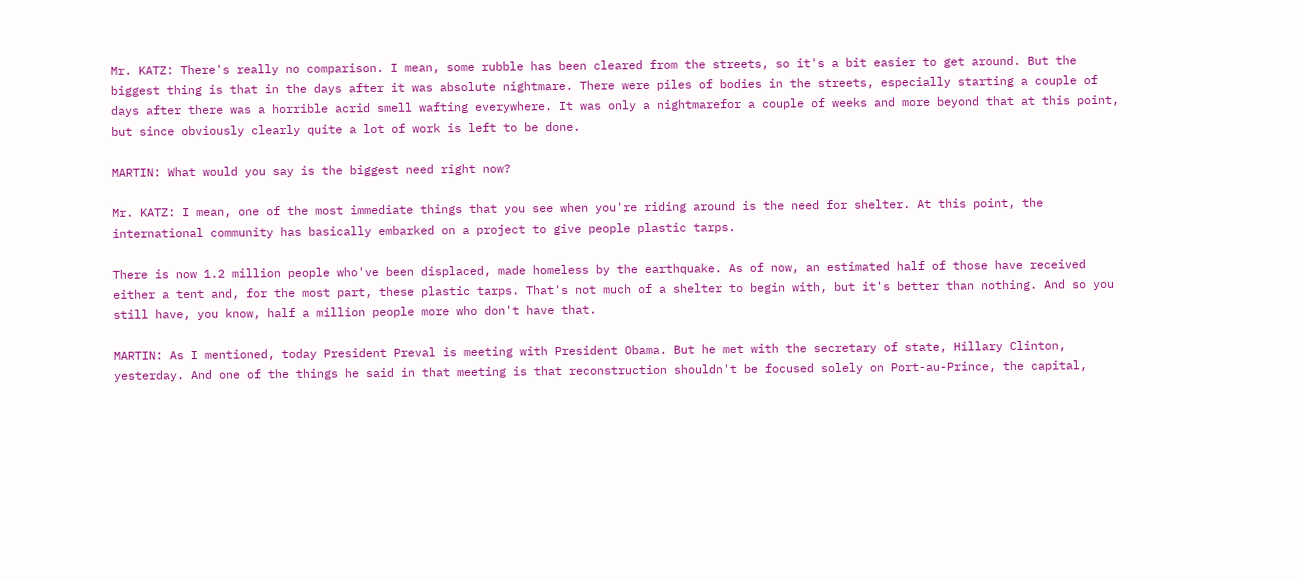Mr. KATZ: There's really no comparison. I mean, some rubble has been cleared from the streets, so it's a bit easier to get around. But the biggest thing is that in the days after it was absolute nightmare. There were piles of bodies in the streets, especially starting a couple of days after there was a horrible acrid smell wafting everywhere. It was only a nightmarefor a couple of weeks and more beyond that at this point, but since obviously clearly quite a lot of work is left to be done.

MARTIN: What would you say is the biggest need right now?

Mr. KATZ: I mean, one of the most immediate things that you see when you're riding around is the need for shelter. At this point, the international community has basically embarked on a project to give people plastic tarps.

There is now 1.2 million people who've been displaced, made homeless by the earthquake. As of now, an estimated half of those have received either a tent and, for the most part, these plastic tarps. That's not much of a shelter to begin with, but it's better than nothing. And so you still have, you know, half a million people more who don't have that.

MARTIN: As I mentioned, today President Preval is meeting with President Obama. But he met with the secretary of state, Hillary Clinton, yesterday. And one of the things he said in that meeting is that reconstruction shouldn't be focused solely on Port-au-Prince, the capital,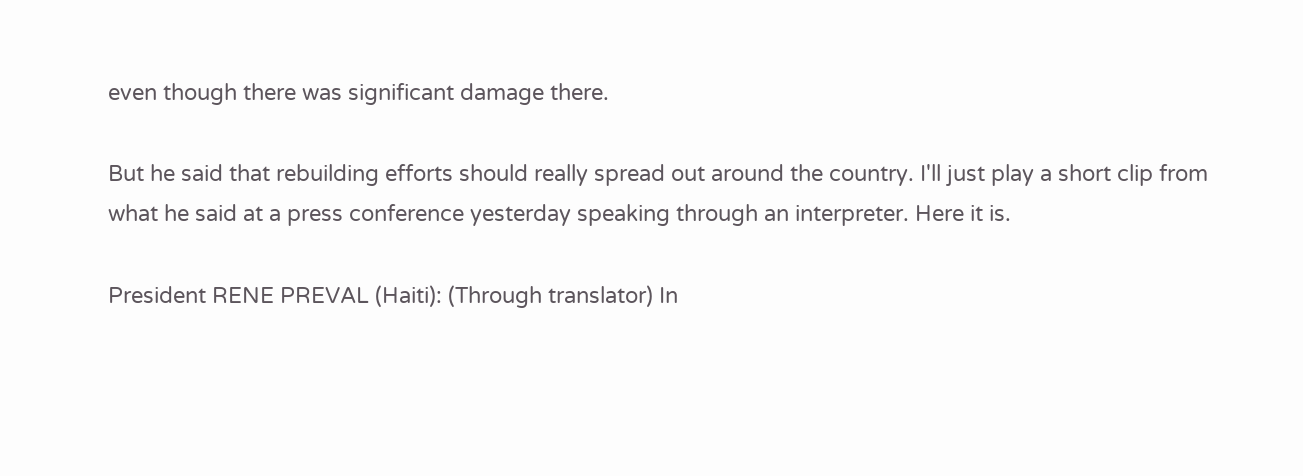even though there was significant damage there.

But he said that rebuilding efforts should really spread out around the country. I'll just play a short clip from what he said at a press conference yesterday speaking through an interpreter. Here it is.

President RENE PREVAL (Haiti): (Through translator) In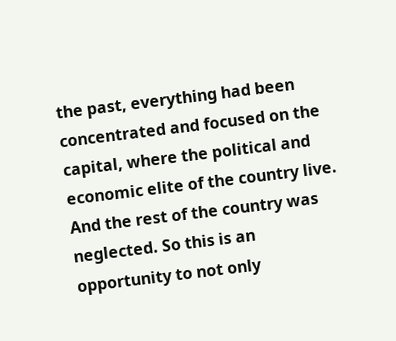the past, everything had been concentrated and focused on the capital, where the political and economic elite of the country live. And the rest of the country was neglected. So this is an opportunity to not only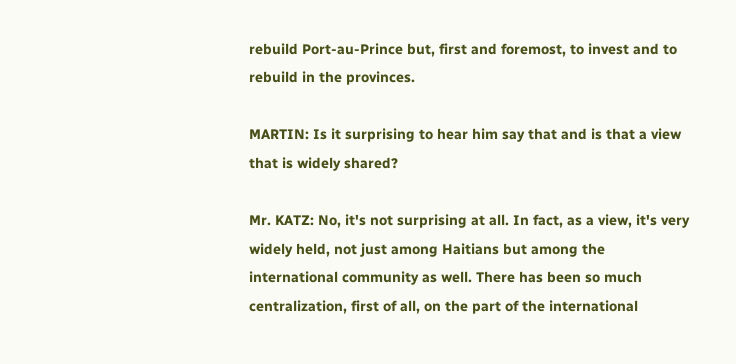rebuild Port-au-Prince but, first and foremost, to invest and to rebuild in the provinces.

MARTIN: Is it surprising to hear him say that and is that a view that is widely shared?

Mr. KATZ: No, it's not surprising at all. In fact, as a view, it's very widely held, not just among Haitians but among the international community as well. There has been so much centralization, first of all, on the part of the international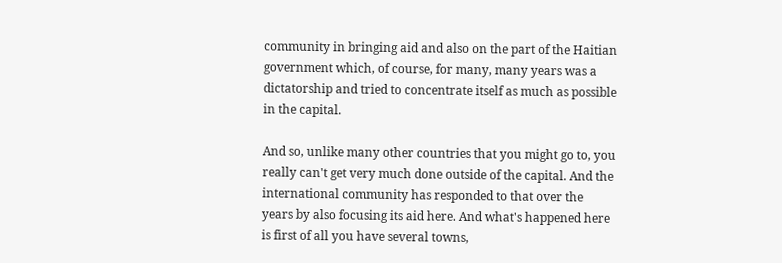community in bringing aid and also on the part of the Haitian government which, of course, for many, many years was a dictatorship and tried to concentrate itself as much as possible in the capital.

And so, unlike many other countries that you might go to, you really can't get very much done outside of the capital. And the international community has responded to that over the years by also focusing its aid here. And what's happened here is first of all you have several towns,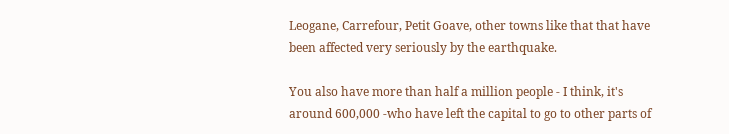Leogane, Carrefour, Petit Goave, other towns like that that have been affected very seriously by the earthquake.

You also have more than half a million people - I think, it's around 600,000 -who have left the capital to go to other parts of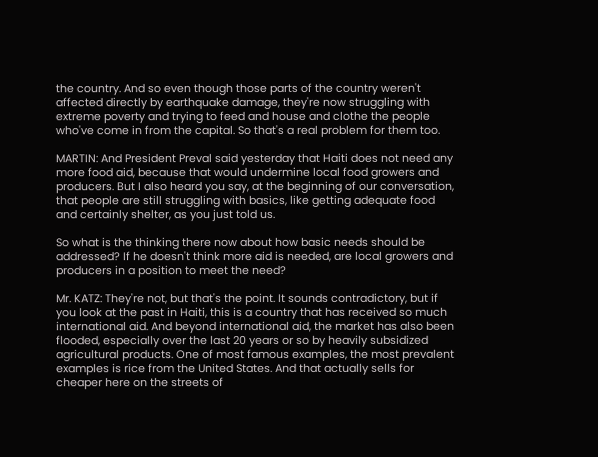the country. And so even though those parts of the country weren't affected directly by earthquake damage, they're now struggling with extreme poverty and trying to feed and house and clothe the people who've come in from the capital. So that's a real problem for them too.

MARTIN: And President Preval said yesterday that Haiti does not need any more food aid, because that would undermine local food growers and producers. But I also heard you say, at the beginning of our conversation, that people are still struggling with basics, like getting adequate food and certainly shelter, as you just told us.

So what is the thinking there now about how basic needs should be addressed? If he doesn't think more aid is needed, are local growers and producers in a position to meet the need?

Mr. KATZ: They're not, but that's the point. It sounds contradictory, but if you look at the past in Haiti, this is a country that has received so much international aid. And beyond international aid, the market has also been flooded, especially over the last 20 years or so by heavily subsidized agricultural products. One of most famous examples, the most prevalent examples is rice from the United States. And that actually sells for cheaper here on the streets of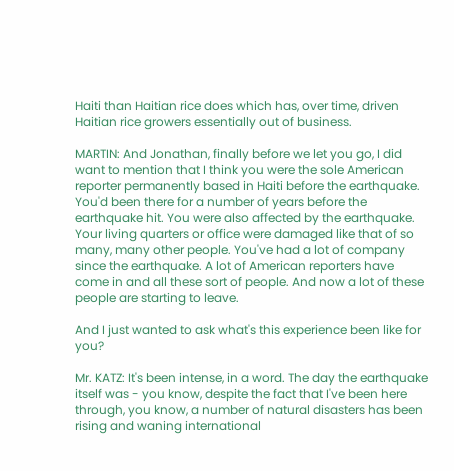Haiti than Haitian rice does which has, over time, driven Haitian rice growers essentially out of business.

MARTIN: And Jonathan, finally before we let you go, I did want to mention that I think you were the sole American reporter permanently based in Haiti before the earthquake. You'd been there for a number of years before the earthquake hit. You were also affected by the earthquake. Your living quarters or office were damaged like that of so many, many other people. You've had a lot of company since the earthquake. A lot of American reporters have come in and all these sort of people. And now a lot of these people are starting to leave.

And I just wanted to ask what's this experience been like for you?

Mr. KATZ: It's been intense, in a word. The day the earthquake itself was - you know, despite the fact that I've been here through, you know, a number of natural disasters has been rising and waning international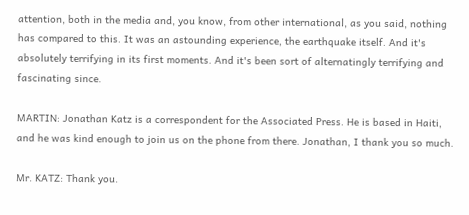attention, both in the media and, you know, from other international, as you said, nothing has compared to this. It was an astounding experience, the earthquake itself. And it's absolutely terrifying in its first moments. And it's been sort of alternatingly terrifying and fascinating since.

MARTIN: Jonathan Katz is a correspondent for the Associated Press. He is based in Haiti, and he was kind enough to join us on the phone from there. Jonathan, I thank you so much.

Mr. KATZ: Thank you.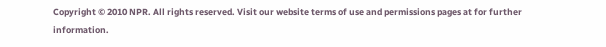Copyright © 2010 NPR. All rights reserved. Visit our website terms of use and permissions pages at for further information.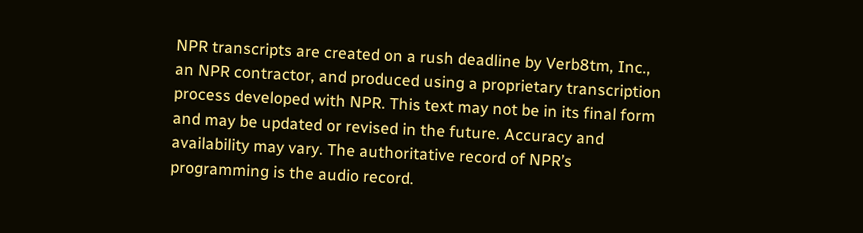NPR transcripts are created on a rush deadline by Verb8tm, Inc., an NPR contractor, and produced using a proprietary transcription process developed with NPR. This text may not be in its final form and may be updated or revised in the future. Accuracy and availability may vary. The authoritative record of NPR’s programming is the audio record.